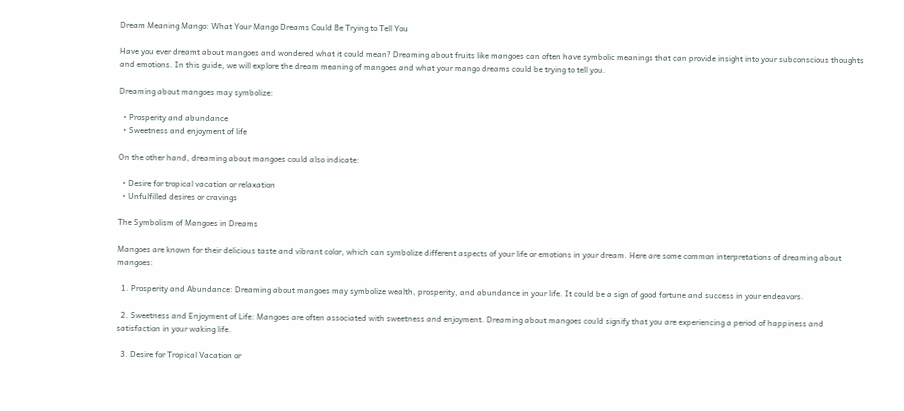Dream Meaning Mango: What Your Mango Dreams Could Be Trying to Tell You

Have you ever dreamt about mangoes and wondered what it could mean? Dreaming about fruits like mangoes can often have symbolic meanings that can provide insight into your subconscious thoughts and emotions. In this guide, we will explore the dream meaning of mangoes and what your mango dreams could be trying to tell you.

Dreaming about mangoes may symbolize:

  • Prosperity and abundance
  • Sweetness and enjoyment of life

On the other hand, dreaming about mangoes could also indicate:

  • Desire for tropical vacation or relaxation
  • Unfulfilled desires or cravings

The Symbolism of Mangoes in Dreams

Mangoes are known for their delicious taste and vibrant color, which can symbolize different aspects of your life or emotions in your dream. Here are some common interpretations of dreaming about mangoes:

  1. Prosperity and Abundance: Dreaming about mangoes may symbolize wealth, prosperity, and abundance in your life. It could be a sign of good fortune and success in your endeavors.

  2. Sweetness and Enjoyment of Life: Mangoes are often associated with sweetness and enjoyment. Dreaming about mangoes could signify that you are experiencing a period of happiness and satisfaction in your waking life.

  3. Desire for Tropical Vacation or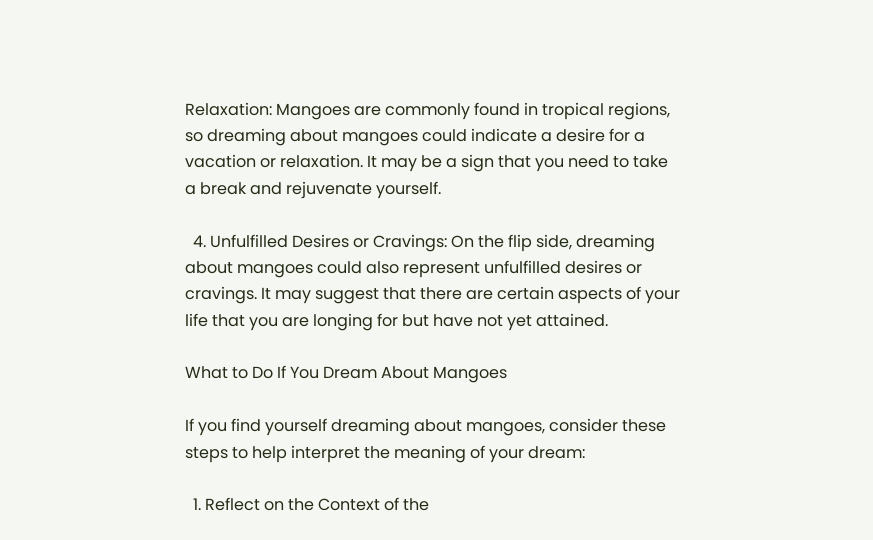Relaxation: Mangoes are commonly found in tropical regions, so dreaming about mangoes could indicate a desire for a vacation or relaxation. It may be a sign that you need to take a break and rejuvenate yourself.

  4. Unfulfilled Desires or Cravings: On the flip side, dreaming about mangoes could also represent unfulfilled desires or cravings. It may suggest that there are certain aspects of your life that you are longing for but have not yet attained.

What to Do If You Dream About Mangoes

If you find yourself dreaming about mangoes, consider these steps to help interpret the meaning of your dream:

  1. Reflect on the Context of the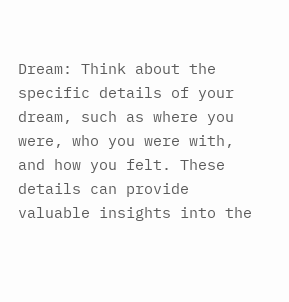Dream: Think about the specific details of your dream, such as where you were, who you were with, and how you felt. These details can provide valuable insights into the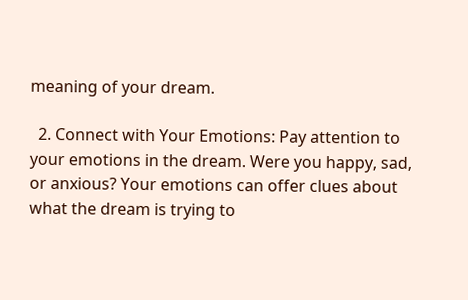meaning of your dream.

  2. Connect with Your Emotions: Pay attention to your emotions in the dream. Were you happy, sad, or anxious? Your emotions can offer clues about what the dream is trying to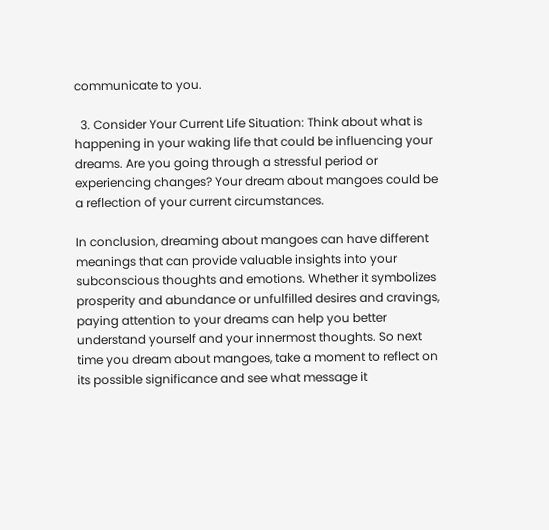communicate to you.

  3. Consider Your Current Life Situation: Think about what is happening in your waking life that could be influencing your dreams. Are you going through a stressful period or experiencing changes? Your dream about mangoes could be a reflection of your current circumstances.

In conclusion, dreaming about mangoes can have different meanings that can provide valuable insights into your subconscious thoughts and emotions. Whether it symbolizes prosperity and abundance or unfulfilled desires and cravings, paying attention to your dreams can help you better understand yourself and your innermost thoughts. So next time you dream about mangoes, take a moment to reflect on its possible significance and see what message it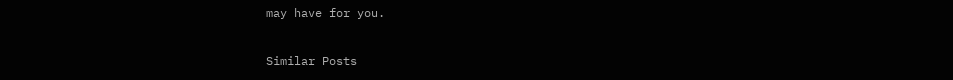may have for you.

Similar Posts